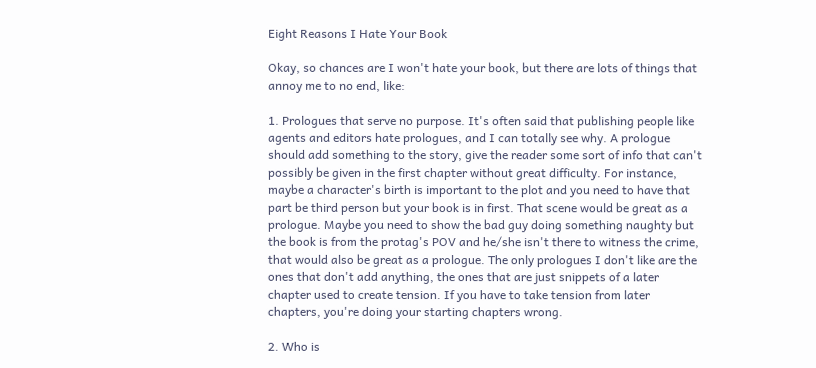Eight Reasons I Hate Your Book

Okay, so chances are I won't hate your book, but there are lots of things that annoy me to no end, like:

1. Prologues that serve no purpose. It's often said that publishing people like agents and editors hate prologues, and I can totally see why. A prologue should add something to the story, give the reader some sort of info that can't possibly be given in the first chapter without great difficulty. For instance, maybe a character's birth is important to the plot and you need to have that part be third person but your book is in first. That scene would be great as a prologue. Maybe you need to show the bad guy doing something naughty but the book is from the protag's POV and he/she isn't there to witness the crime, that would also be great as a prologue. The only prologues I don't like are the ones that don't add anything, the ones that are just snippets of a later chapter used to create tension. If you have to take tension from later chapters, you're doing your starting chapters wrong.

2. Who is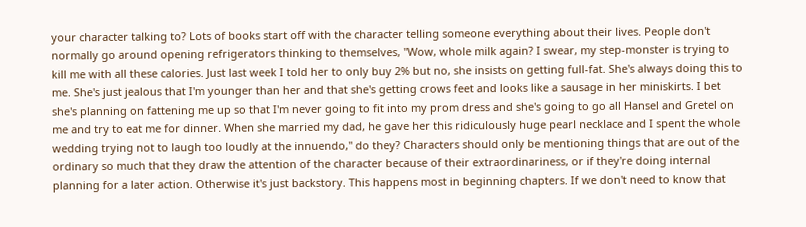your character talking to? Lots of books start off with the character telling someone everything about their lives. People don't normally go around opening refrigerators thinking to themselves, "Wow, whole milk again? I swear, my step-monster is trying to kill me with all these calories. Just last week I told her to only buy 2% but no, she insists on getting full-fat. She's always doing this to me. She's just jealous that I'm younger than her and that she's getting crows feet and looks like a sausage in her miniskirts. I bet she's planning on fattening me up so that I'm never going to fit into my prom dress and she's going to go all Hansel and Gretel on me and try to eat me for dinner. When she married my dad, he gave her this ridiculously huge pearl necklace and I spent the whole wedding trying not to laugh too loudly at the innuendo," do they? Characters should only be mentioning things that are out of the ordinary so much that they draw the attention of the character because of their extraordinariness, or if they're doing internal planning for a later action. Otherwise it's just backstory. This happens most in beginning chapters. If we don't need to know that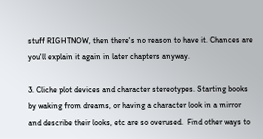stuff RIGHTNOW, then there's no reason to have it. Chances are you'll explain it again in later chapters anyway.

3. Cliche plot devices and character stereotypes. Starting books by waking from dreams, or having a character look in a mirror and describe their looks, etc are so overused.  Find other ways to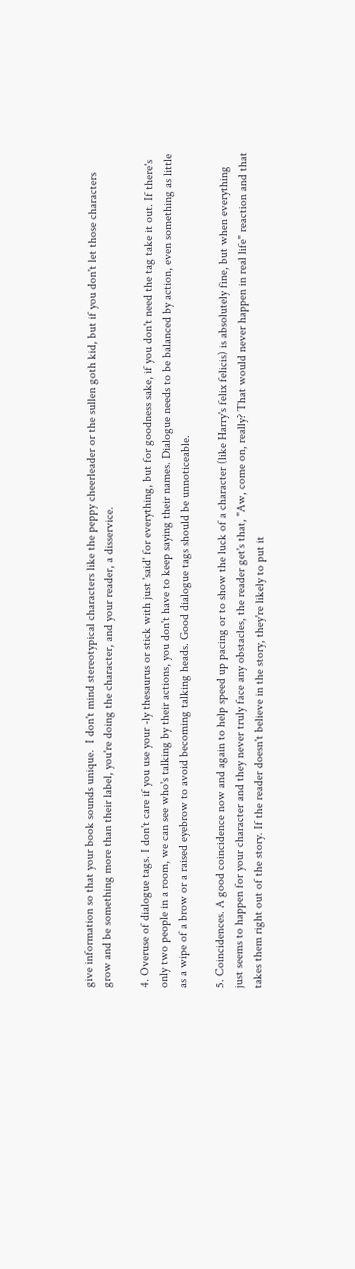give information so that your book sounds unique.  I don't mind stereotypical characters like the peppy cheerleader or the sullen goth kid, but if you don't let those characters grow and be something more than their label, you're doing the character, and your reader, a disservice.

4. Overuse of dialogue tags. I don't care if you use your -ly thesaurus or stick with just 'said' for everything, but for goodness sake, if you don't need the tag take it out. If there's only two people in a room, we can see who's talking by their actions, you don't have to keep saying their names. Dialogue needs to be balanced by action, even something as little as a wipe of a brow or a raised eyebrow to avoid becoming talking heads. Good dialogue tags should be unnoticeable.

5. Coincidences. A good coincidence now and again to help speed up pacing or to show the luck of a character (like Harry's felix felicis) is absolutely fine, but when everything just seems to happen for your character and they never truly face any obstacles, the reader get's that, "Aw, come on, really? That would never happen in real life" reaction and that takes them right out of the story. If the reader doesn't believe in the story, they're likely to put it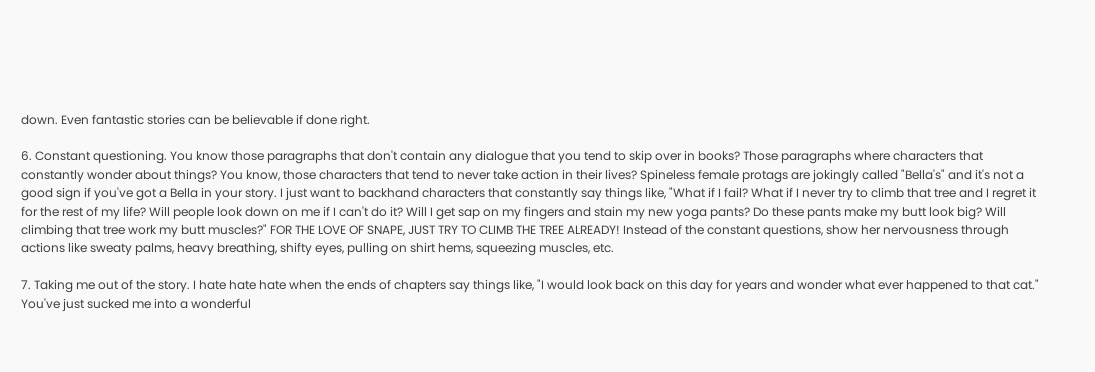down. Even fantastic stories can be believable if done right.

6. Constant questioning. You know those paragraphs that don't contain any dialogue that you tend to skip over in books? Those paragraphs where characters that constantly wonder about things? You know, those characters that tend to never take action in their lives? Spineless female protags are jokingly called "Bella's" and it's not a good sign if you've got a Bella in your story. I just want to backhand characters that constantly say things like, "What if I fail? What if I never try to climb that tree and I regret it for the rest of my life? Will people look down on me if I can't do it? Will I get sap on my fingers and stain my new yoga pants? Do these pants make my butt look big? Will climbing that tree work my butt muscles?" FOR THE LOVE OF SNAPE, JUST TRY TO CLIMB THE TREE ALREADY! Instead of the constant questions, show her nervousness through actions like sweaty palms, heavy breathing, shifty eyes, pulling on shirt hems, squeezing muscles, etc.

7. Taking me out of the story. I hate hate hate when the ends of chapters say things like, "I would look back on this day for years and wonder what ever happened to that cat." You've just sucked me into a wonderful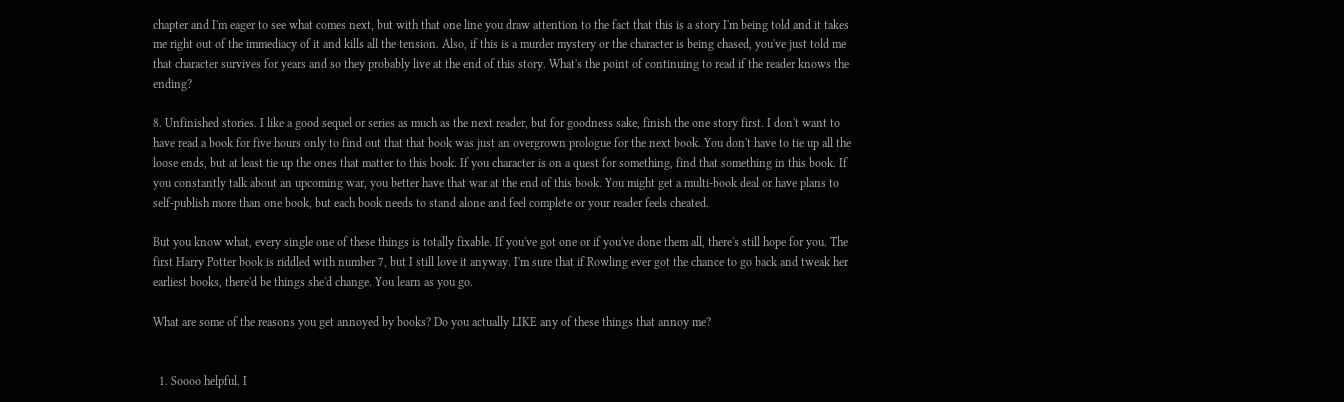chapter and I'm eager to see what comes next, but with that one line you draw attention to the fact that this is a story I'm being told and it takes me right out of the immediacy of it and kills all the tension. Also, if this is a murder mystery or the character is being chased, you've just told me that character survives for years and so they probably live at the end of this story. What's the point of continuing to read if the reader knows the ending?

8. Unfinished stories. I like a good sequel or series as much as the next reader, but for goodness sake, finish the one story first. I don't want to have read a book for five hours only to find out that that book was just an overgrown prologue for the next book. You don't have to tie up all the loose ends, but at least tie up the ones that matter to this book. If you character is on a quest for something, find that something in this book. If you constantly talk about an upcoming war, you better have that war at the end of this book. You might get a multi-book deal or have plans to self-publish more than one book, but each book needs to stand alone and feel complete or your reader feels cheated.

But you know what, every single one of these things is totally fixable. If you've got one or if you've done them all, there's still hope for you. The first Harry Potter book is riddled with number 7, but I still love it anyway. I'm sure that if Rowling ever got the chance to go back and tweak her earliest books, there'd be things she'd change. You learn as you go.

What are some of the reasons you get annoyed by books? Do you actually LIKE any of these things that annoy me?


  1. Soooo helpful. I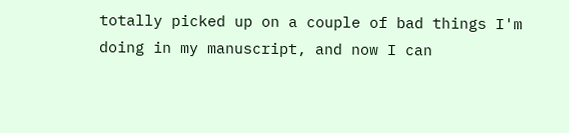totally picked up on a couple of bad things I'm doing in my manuscript, and now I can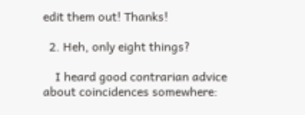edit them out! Thanks!

  2. Heh, only eight things?

    I heard good contrarian advice about coincidences somewhere: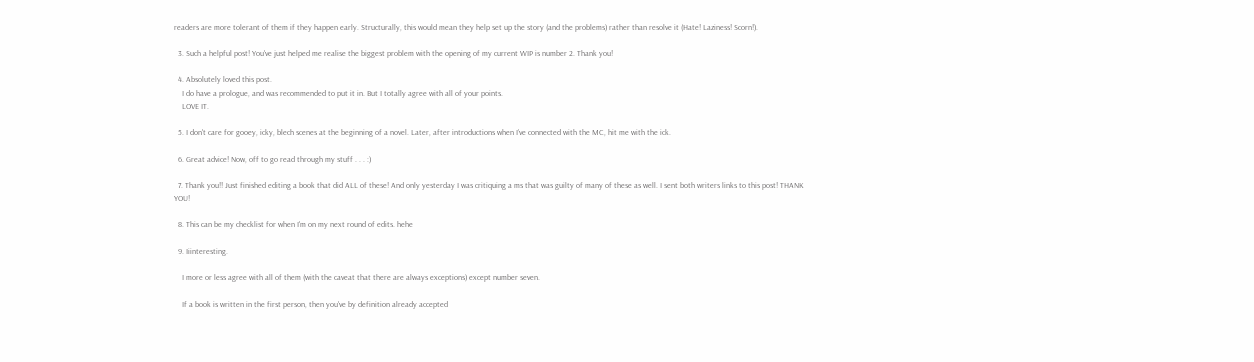readers are more tolerant of them if they happen early. Structurally, this would mean they help set up the story (and the problems) rather than resolve it (Hate! Laziness! Scorn!).

  3. Such a helpful post! You've just helped me realise the biggest problem with the opening of my current WIP is number 2. Thank you!

  4. Absolutely loved this post.
    I do have a prologue, and was recommended to put it in. But I totally agree with all of your points.
    LOVE IT.

  5. I don't care for gooey, icky, blech scenes at the beginning of a novel. Later, after introductions when I’ve connected with the MC, hit me with the ick.

  6. Great advice! Now, off to go read through my stuff . . . :)

  7. Thank you!! Just finished editing a book that did ALL of these! And only yesterday I was critiquing a ms that was guilty of many of these as well. I sent both writers links to this post! THANK YOU!

  8. This can be my checklist for when I'm on my next round of edits. hehe

  9. Iiinteresting.

    I more or less agree with all of them (with the caveat that there are always exceptions) except number seven.

    If a book is written in the first person, then you've by definition already accepted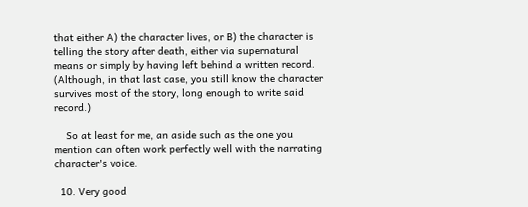that either A) the character lives, or B) the character is telling the story after death, either via supernatural means or simply by having left behind a written record. (Although, in that last case, you still know the character survives most of the story, long enough to write said record.)

    So at least for me, an aside such as the one you mention can often work perfectly well with the narrating character's voice.

  10. Very good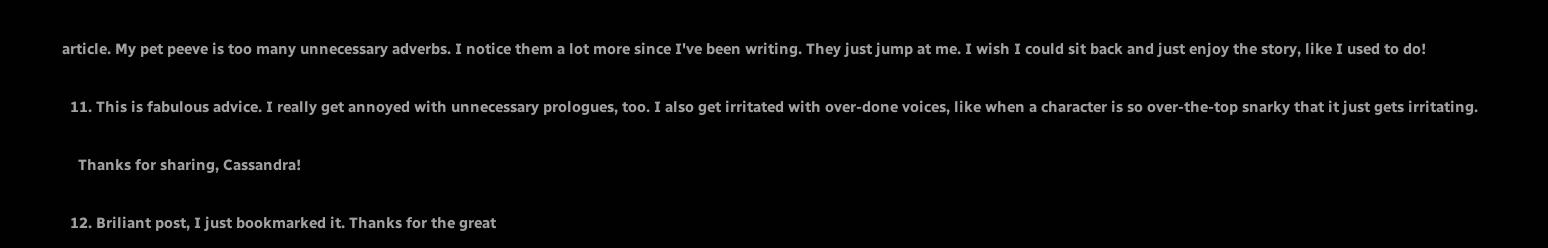article. My pet peeve is too many unnecessary adverbs. I notice them a lot more since I've been writing. They just jump at me. I wish I could sit back and just enjoy the story, like I used to do!

  11. This is fabulous advice. I really get annoyed with unnecessary prologues, too. I also get irritated with over-done voices, like when a character is so over-the-top snarky that it just gets irritating.

    Thanks for sharing, Cassandra!

  12. Briliant post, I just bookmarked it. Thanks for the great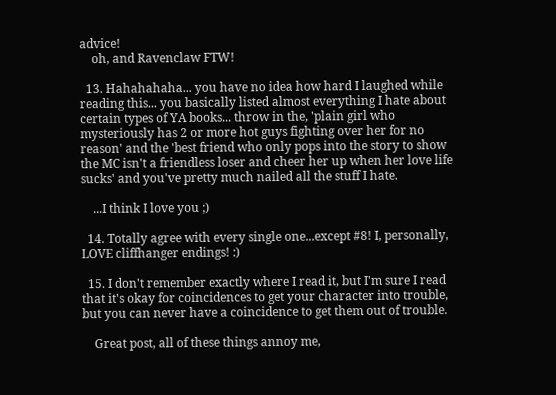advice!
    oh, and Ravenclaw FTW!

  13. Hahahahaha... you have no idea how hard I laughed while reading this... you basically listed almost everything I hate about certain types of YA books... throw in the, 'plain girl who mysteriously has 2 or more hot guys fighting over her for no reason' and the 'best friend who only pops into the story to show the MC isn't a friendless loser and cheer her up when her love life sucks' and you've pretty much nailed all the stuff I hate.

    ...I think I love you ;)

  14. Totally agree with every single one...except #8! I, personally, LOVE cliffhanger endings! :)

  15. I don't remember exactly where I read it, but I'm sure I read that it's okay for coincidences to get your character into trouble, but you can never have a coincidence to get them out of trouble.

    Great post, all of these things annoy me,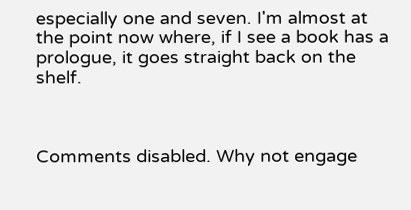especially one and seven. I'm almost at the point now where, if I see a book has a prologue, it goes straight back on the shelf.



Comments disabled. Why not engage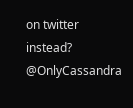on twitter instead? @OnlyCassandra